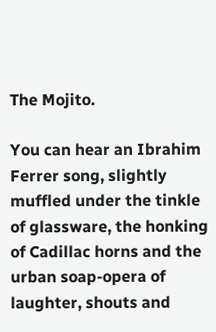The Mojito.

You can hear an Ibrahim Ferrer song, slightly muffled under the tinkle of glassware, the honking of Cadillac horns and the urban soap-opera of laughter, shouts and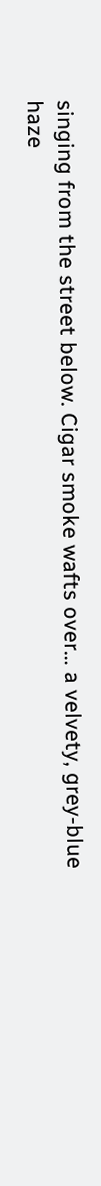singing from the street below. Cigar smoke wafts over… a velvety, grey-blue haze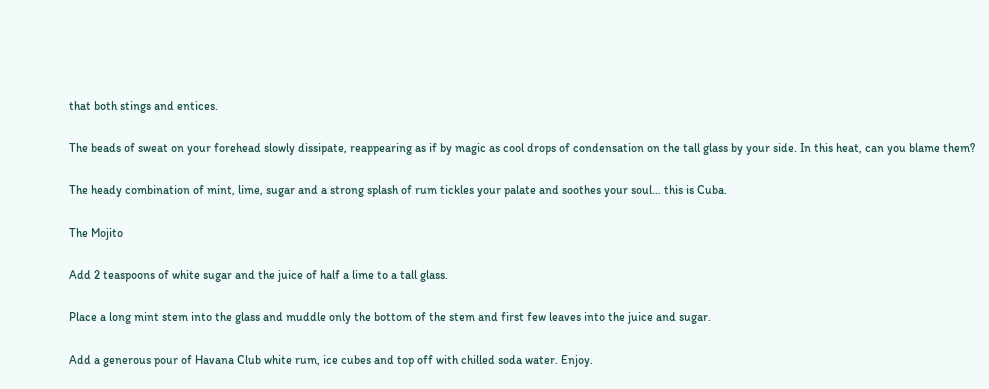that both stings and entices.

The beads of sweat on your forehead slowly dissipate, reappearing as if by magic as cool drops of condensation on the tall glass by your side. In this heat, can you blame them?

The heady combination of mint, lime, sugar and a strong splash of rum tickles your palate and soothes your soul… this is Cuba.

The Mojito

Add 2 teaspoons of white sugar and the juice of half a lime to a tall glass.

Place a long mint stem into the glass and muddle only the bottom of the stem and first few leaves into the juice and sugar.

Add a generous pour of Havana Club white rum, ice cubes and top off with chilled soda water. Enjoy.